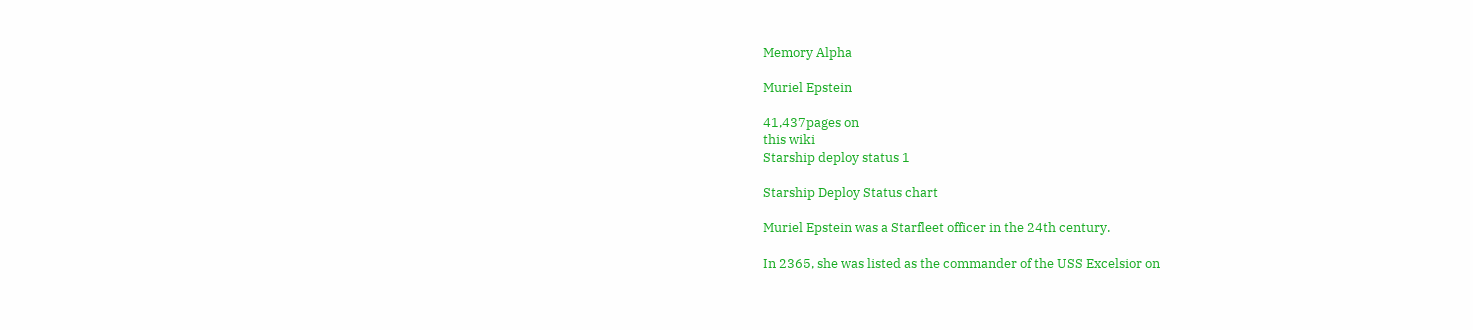Memory Alpha

Muriel Epstein

41,437pages on
this wiki
Starship deploy status 1

Starship Deploy Status chart

Muriel Epstein was a Starfleet officer in the 24th century.

In 2365, she was listed as the commander of the USS Excelsior on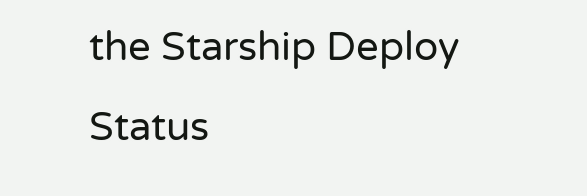the Starship Deploy Status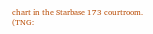chart in the Starbase 173 courtroom. (TNG: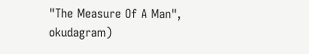"The Measure Of A Man", okudagram)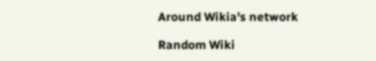Around Wikia's network

Random Wiki